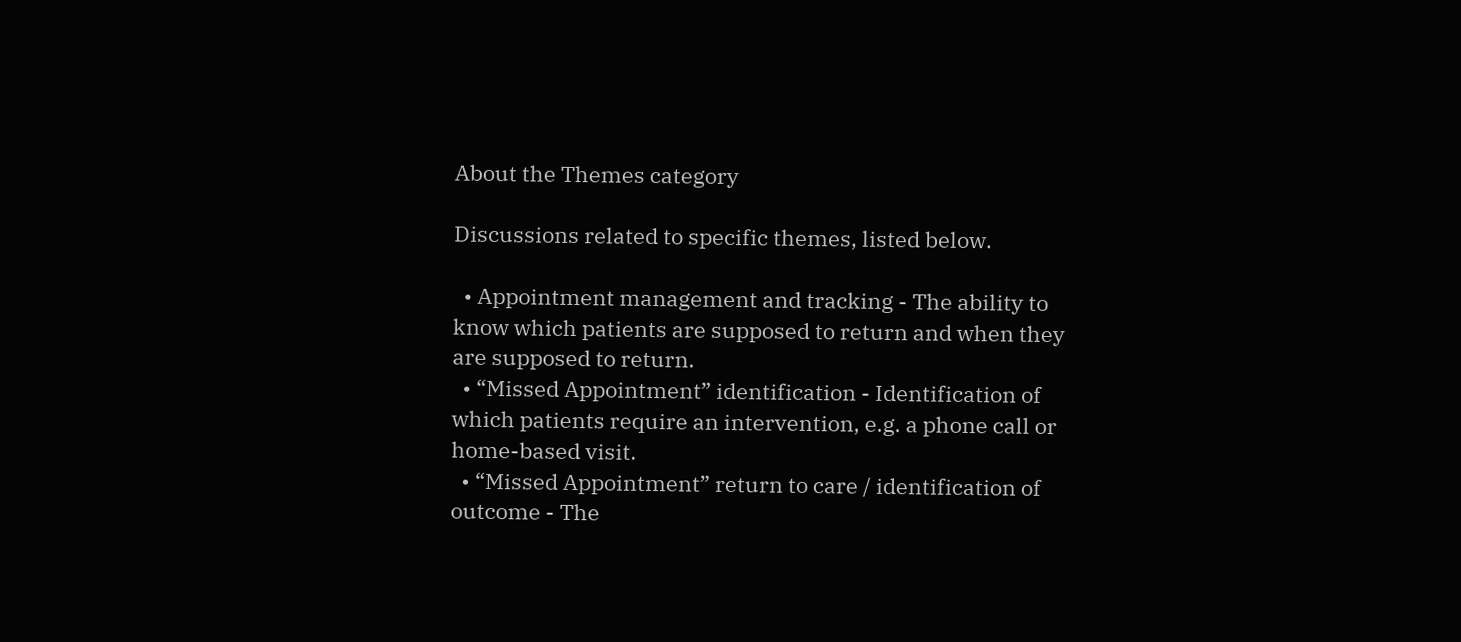About the Themes category

Discussions related to specific themes, listed below.

  • Appointment management and tracking - The ability to know which patients are supposed to return and when they are supposed to return.
  • “Missed Appointment” identification - Identification of which patients require an intervention, e.g. a phone call or home-based visit.
  • “Missed Appointment” return to care / identification of outcome - The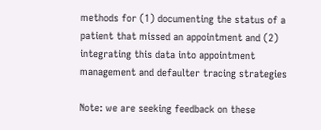methods for (1) documenting the status of a patient that missed an appointment and (2) integrating this data into appointment management and defaulter tracing strategies

Note: we are seeking feedback on these